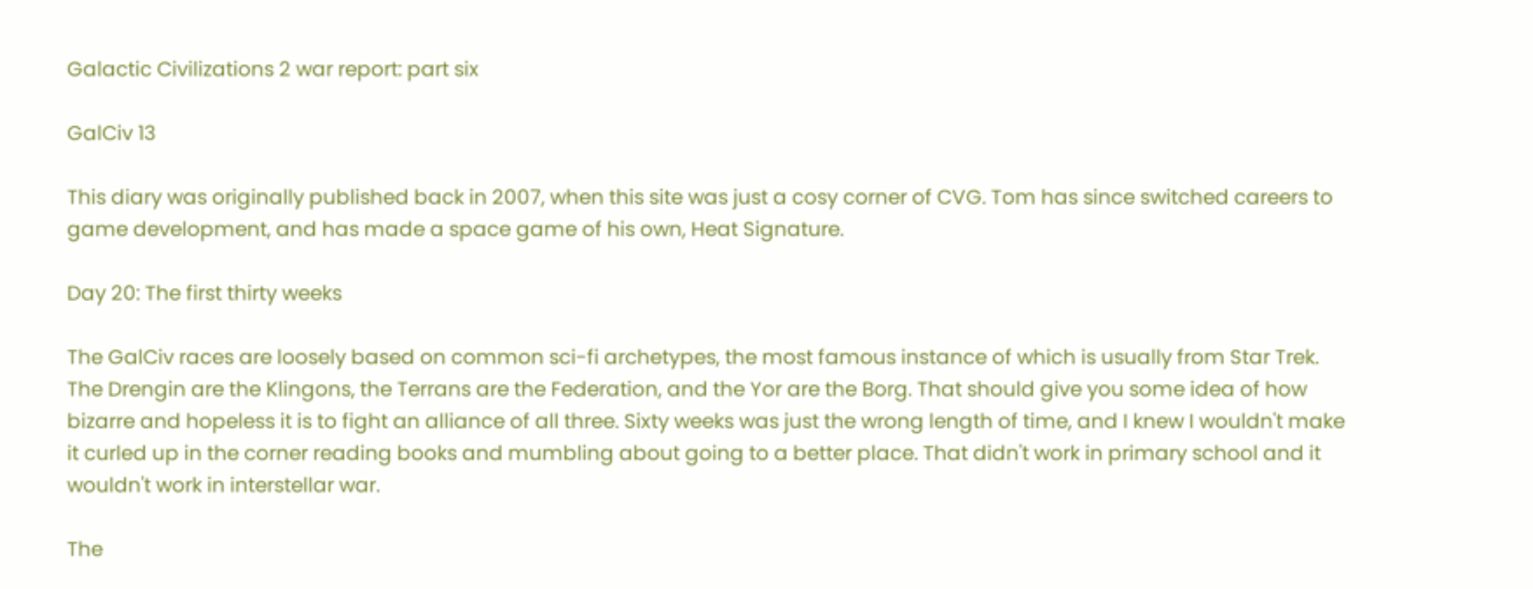Galactic Civilizations 2 war report: part six

GalCiv 13

This diary was originally published back in 2007, when this site was just a cosy corner of CVG. Tom has since switched careers to game development, and has made a space game of his own, Heat Signature.

Day 20: The first thirty weeks

The GalCiv races are loosely based on common sci-fi archetypes, the most famous instance of which is usually from Star Trek. The Drengin are the Klingons, the Terrans are the Federation, and the Yor are the Borg. That should give you some idea of how bizarre and hopeless it is to fight an alliance of all three. Sixty weeks was just the wrong length of time, and I knew I wouldn't make it curled up in the corner reading books and mumbling about going to a better place. That didn't work in primary school and it wouldn't work in interstellar war.

The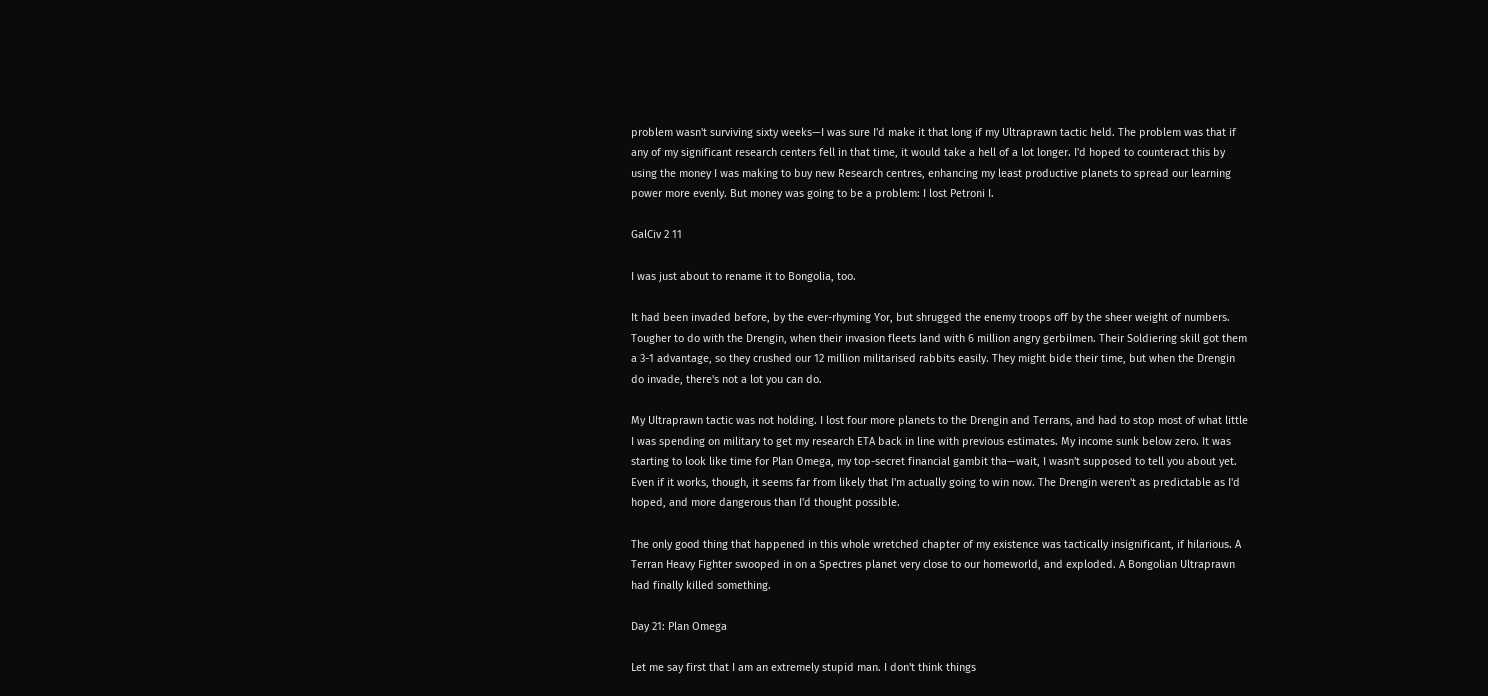problem wasn't surviving sixty weeks—I was sure I'd make it that long if my Ultraprawn tactic held. The problem was that if any of my significant research centers fell in that time, it would take a hell of a lot longer. I'd hoped to counteract this by using the money I was making to buy new Research centres, enhancing my least productive planets to spread our learning power more evenly. But money was going to be a problem: I lost Petroni I.

GalCiv 2 11

I was just about to rename it to Bongolia, too.

It had been invaded before, by the ever-rhyming Yor, but shrugged the enemy troops off by the sheer weight of numbers. Tougher to do with the Drengin, when their invasion fleets land with 6 million angry gerbilmen. Their Soldiering skill got them a 3-1 advantage, so they crushed our 12 million militarised rabbits easily. They might bide their time, but when the Drengin do invade, there's not a lot you can do.

My Ultraprawn tactic was not holding. I lost four more planets to the Drengin and Terrans, and had to stop most of what little I was spending on military to get my research ETA back in line with previous estimates. My income sunk below zero. It was starting to look like time for Plan Omega, my top-secret financial gambit tha—wait, I wasn't supposed to tell you about yet. Even if it works, though, it seems far from likely that I'm actually going to win now. The Drengin weren't as predictable as I'd hoped, and more dangerous than I'd thought possible.

The only good thing that happened in this whole wretched chapter of my existence was tactically insignificant, if hilarious. A Terran Heavy Fighter swooped in on a Spectres planet very close to our homeworld, and exploded. A Bongolian Ultraprawn had finally killed something.

Day 21: Plan Omega

Let me say first that I am an extremely stupid man. I don't think things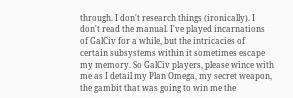through. I don't research things (ironically). I don't read the manual. I've played incarnations of GalCiv for a while, but the intricacies of certain subsystems within it sometimes escape my memory. So GalCiv players, please wince with me as I detail my Plan Omega, my secret weapon, the gambit that was going to win me the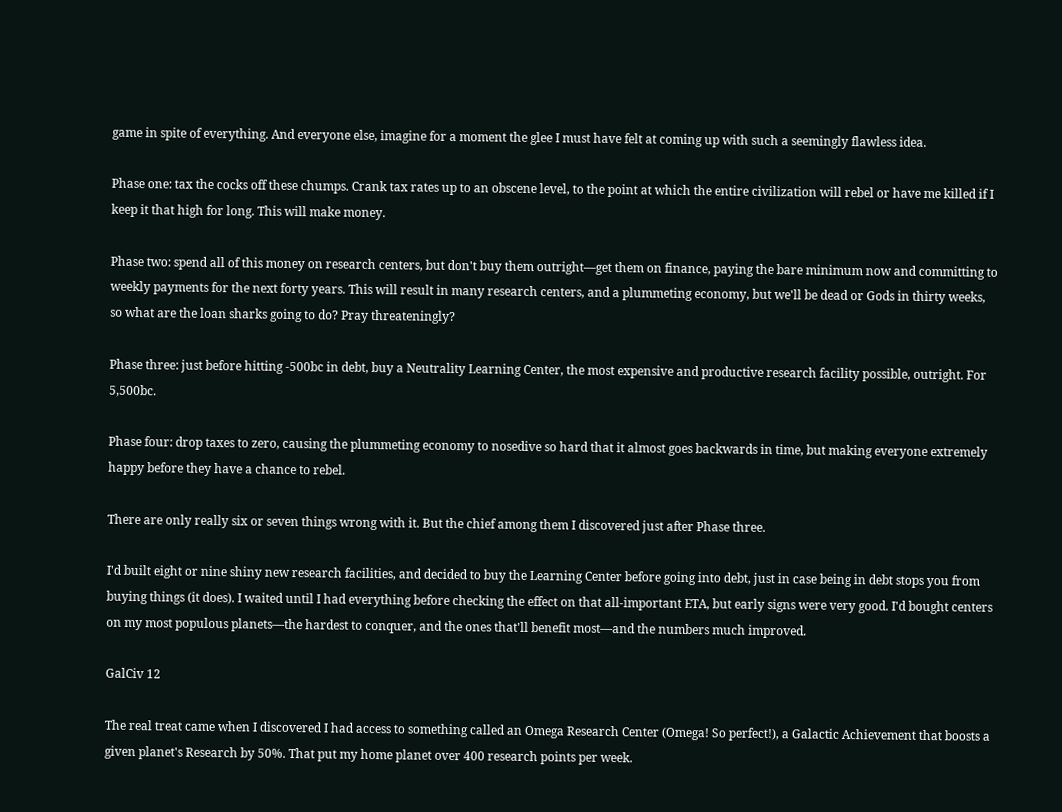game in spite of everything. And everyone else, imagine for a moment the glee I must have felt at coming up with such a seemingly flawless idea.

Phase one: tax the cocks off these chumps. Crank tax rates up to an obscene level, to the point at which the entire civilization will rebel or have me killed if I keep it that high for long. This will make money.

Phase two: spend all of this money on research centers, but don't buy them outright—get them on finance, paying the bare minimum now and committing to weekly payments for the next forty years. This will result in many research centers, and a plummeting economy, but we'll be dead or Gods in thirty weeks, so what are the loan sharks going to do? Pray threateningly?

Phase three: just before hitting -500bc in debt, buy a Neutrality Learning Center, the most expensive and productive research facility possible, outright. For 5,500bc.

Phase four: drop taxes to zero, causing the plummeting economy to nosedive so hard that it almost goes backwards in time, but making everyone extremely happy before they have a chance to rebel.

There are only really six or seven things wrong with it. But the chief among them I discovered just after Phase three.

I'd built eight or nine shiny new research facilities, and decided to buy the Learning Center before going into debt, just in case being in debt stops you from buying things (it does). I waited until I had everything before checking the effect on that all-important ETA, but early signs were very good. I'd bought centers on my most populous planets—the hardest to conquer, and the ones that'll benefit most—and the numbers much improved.

GalCiv 12

The real treat came when I discovered I had access to something called an Omega Research Center (Omega! So perfect!), a Galactic Achievement that boosts a given planet's Research by 50%. That put my home planet over 400 research points per week.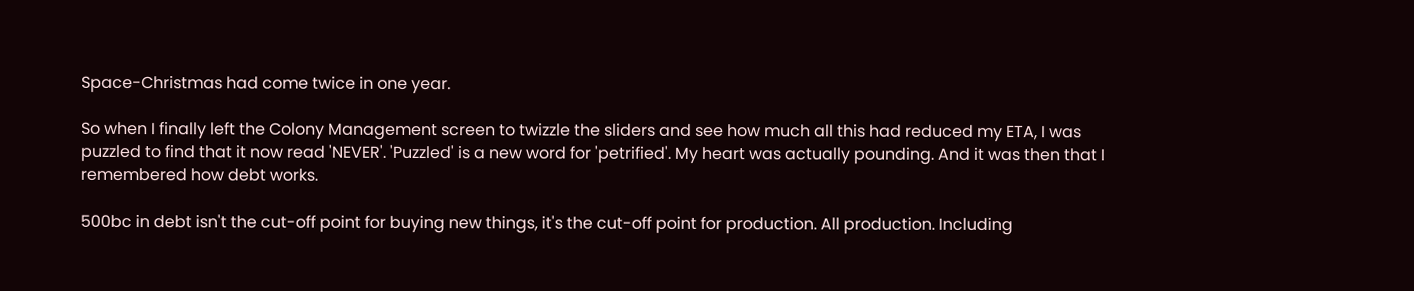Space-Christmas had come twice in one year.

So when I finally left the Colony Management screen to twizzle the sliders and see how much all this had reduced my ETA, I was puzzled to find that it now read 'NEVER'. 'Puzzled' is a new word for 'petrified'. My heart was actually pounding. And it was then that I remembered how debt works.

500bc in debt isn't the cut-off point for buying new things, it's the cut-off point for production. All production. Including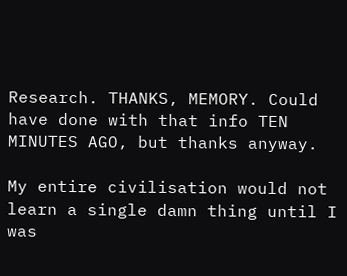Research. THANKS, MEMORY. Could have done with that info TEN MINUTES AGO, but thanks anyway.

My entire civilisation would not learn a single damn thing until I was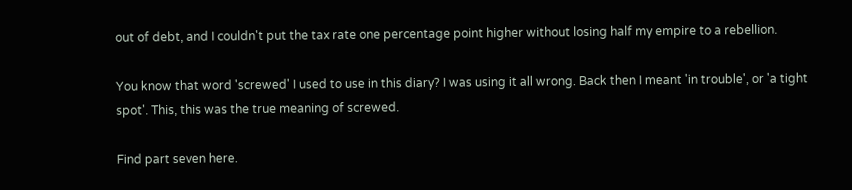out of debt, and I couldn't put the tax rate one percentage point higher without losing half my empire to a rebellion.

You know that word 'screwed' I used to use in this diary? I was using it all wrong. Back then I meant 'in trouble', or 'a tight spot'. This, this was the true meaning of screwed.

Find part seven here.